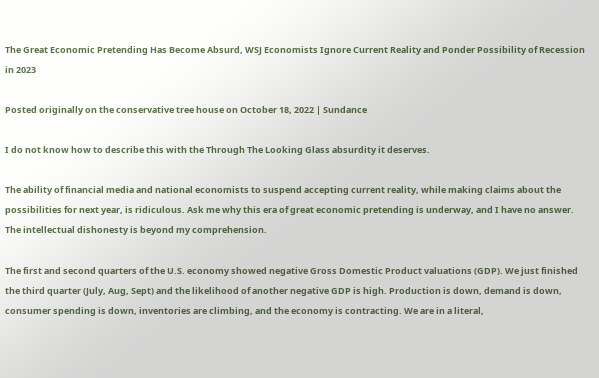The Great Economic Pretending Has Become Absurd, WSJ Economists Ignore Current Reality and Ponder Possibility of Recession in 2023

Posted originally on the conservative tree house on October 18, 2022 | Sundance

I do not know how to describe this with the Through The Looking Glass absurdity it deserves.

The ability of financial media and national economists to suspend accepting current reality, while making claims about the possibilities for next year, is ridiculous. Ask me why this era of great economic pretending is underway, and I have no answer. The intellectual dishonesty is beyond my comprehension.

The first and second quarters of the U.S. economy showed negative Gross Domestic Product valuations (GDP). We just finished the third quarter (July, Aug, Sept) and the likelihood of another negative GDP is high. Production is down, demand is down, consumer spending is down, inventories are climbing, and the economy is contracting. We are in a literal,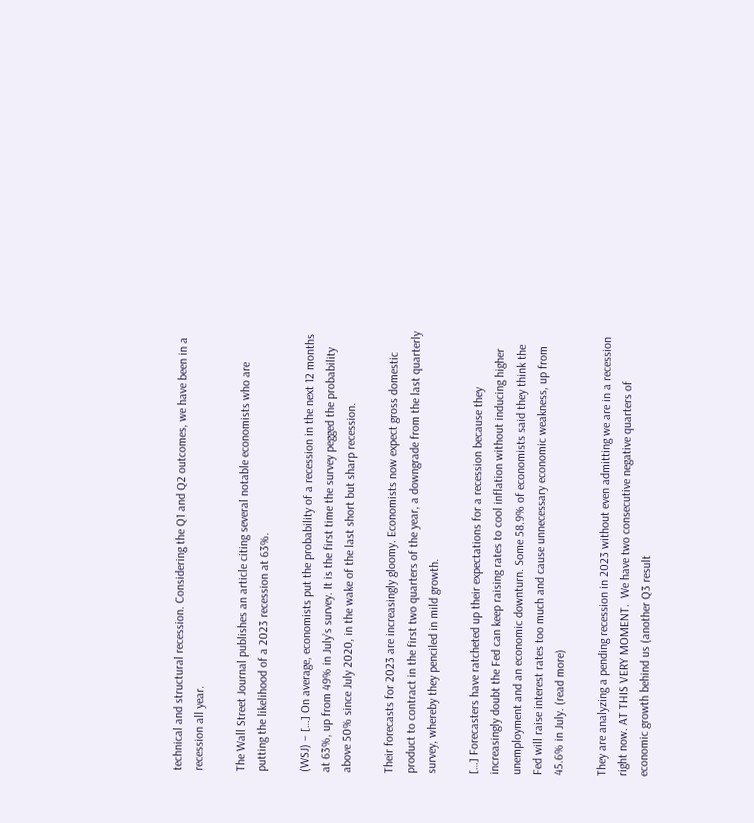technical and structural recession. Considering the Q1 and Q2 outcomes, we have been in a recession all year.

The Wall Street Journal publishes an article citing several notable economists who are putting the likelihood of a 2023 recession at 63%.

(WSJ) – […] On average, economists put the probability of a recession in the next 12 months at 63%, up from 49% in July’s survey. It is the first time the survey pegged the probability above 50% since July 2020, in the wake of the last short but sharp recession.

Their forecasts for 2023 are increasingly gloomy. Economists now expect gross domestic product to contract in the first two quarters of the year, a downgrade from the last quarterly survey, whereby they penciled in mild growth.

[…] Forecasters have ratcheted up their expectations for a recession because they increasingly doubt the Fed can keep raising rates to cool inflation without inducing higher unemployment and an economic downturn. Some 58.9% of economists said they think the Fed will raise interest rates too much and cause unnecessary economic weakness, up from 45.6% in July. (read more)

They are analyzing a pending recession in 2023 without even admitting we are in a recession right now. AT THIS VERY MOMENT.  We have two consecutive negative quarters of economic growth behind us (another Q3 result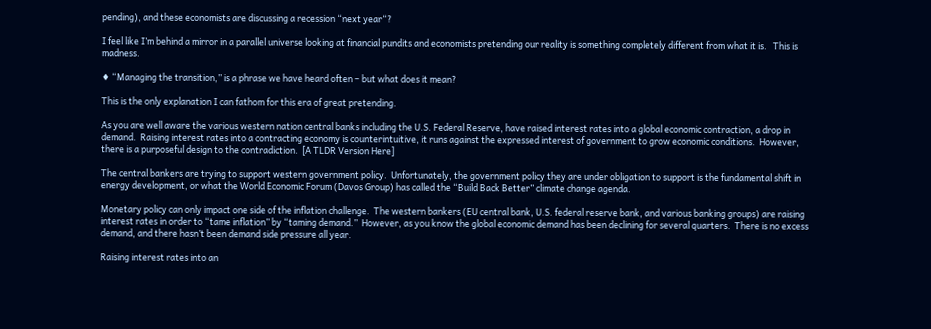pending), and these economists are discussing a recession “next year“?

I feel like I’m behind a mirror in a parallel universe looking at financial pundits and economists pretending our reality is something completely different from what it is.   This is madness.

♦ “Managing the transition,” is a phrase we have heard often – but what does it mean?

This is the only explanation I can fathom for this era of great pretending.

As you are well aware the various western nation central banks including the U.S. Federal Reserve, have raised interest rates into a global economic contraction, a drop in demand.  Raising interest rates into a contracting economy is counterintuitive, it runs against the expressed interest of government to grow economic conditions.  However, there is a purposeful design to the contradiction.  [A TLDR Version Here]

The central bankers are trying to support western government policy.  Unfortunately, the government policy they are under obligation to support is the fundamental shift in energy development, or what the World Economic Forum (Davos Group) has called the “Build Back Better” climate change agenda.

Monetary policy can only impact one side of the inflation challenge.  The western bankers (EU central bank, U.S. federal reserve bank, and various banking groups) are raising interest rates in order to “tame inflation” by “taming demand.”  However, as you know the global economic demand has been declining for several quarters.  There is no excess demand, and there hasn’t been demand side pressure all year.

Raising interest rates into an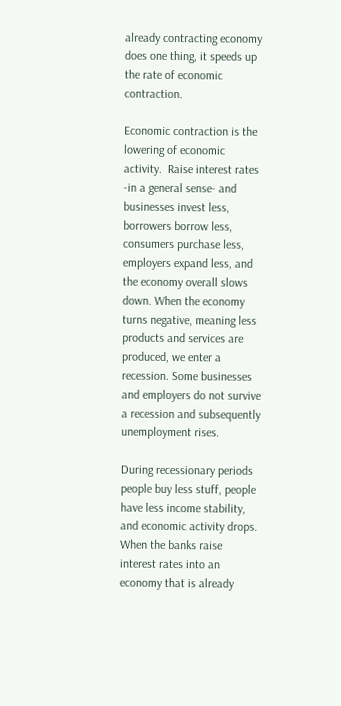already contracting economy does one thing, it speeds up the rate of economic contraction.

Economic contraction is the lowering of economic activity.  Raise interest rates -in a general sense- and businesses invest less, borrowers borrow less, consumers purchase less, employers expand less, and the economy overall slows down. When the economy turns negative, meaning less products and services are produced, we enter a recession. Some businesses and employers do not survive a recession and subsequently unemployment rises.

During recessionary periods people buy less stuff, people have less income stability, and economic activity drops.  When the banks raise interest rates into an economy that is already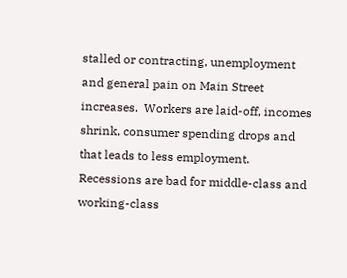stalled or contracting, unemployment and general pain on Main Street increases.  Workers are laid-off, incomes shrink, consumer spending drops and that leads to less employment.  Recessions are bad for middle-class and working-class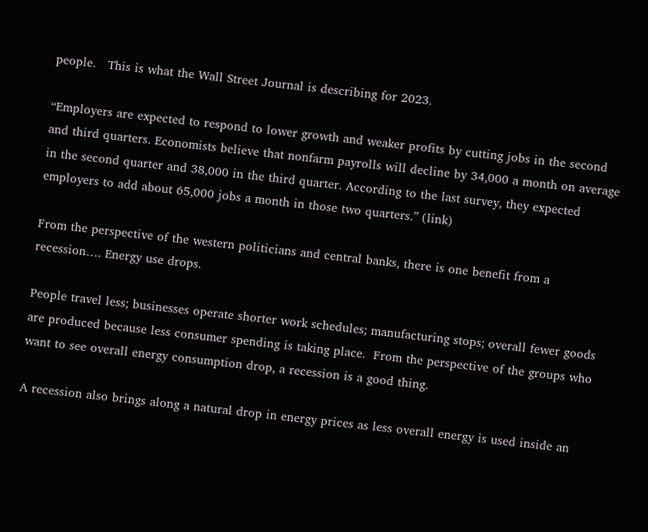people.   This is what the Wall Street Journal is describing for 2023.

“Employers are expected to respond to lower growth and weaker profits by cutting jobs in the second and third quarters. Economists believe that nonfarm payrolls will decline by 34,000 a month on average in the second quarter and 38,000 in the third quarter. According to the last survey, they expected employers to add about 65,000 jobs a month in those two quarters.” (link)

From the perspective of the western politicians and central banks, there is one benefit from a recession…. Energy use drops.

People travel less; businesses operate shorter work schedules; manufacturing stops; overall fewer goods are produced because less consumer spending is taking place.  From the perspective of the groups who want to see overall energy consumption drop, a recession is a good thing.

A recession also brings along a natural drop in energy prices as less overall energy is used inside an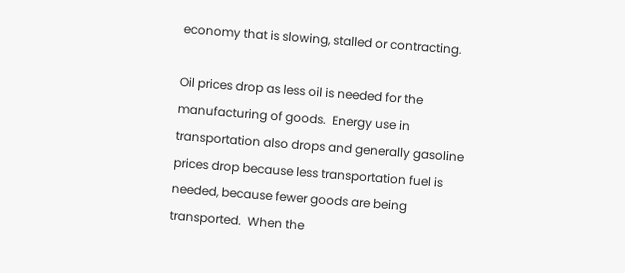economy that is slowing, stalled or contracting.

Oil prices drop as less oil is needed for the manufacturing of goods.  Energy use in transportation also drops and generally gasoline prices drop because less transportation fuel is needed, because fewer goods are being transported.  When the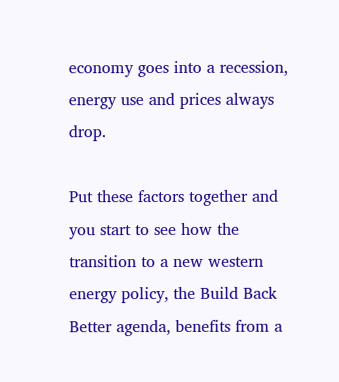economy goes into a recession, energy use and prices always drop.

Put these factors together and you start to see how the transition to a new western energy policy, the Build Back Better agenda, benefits from a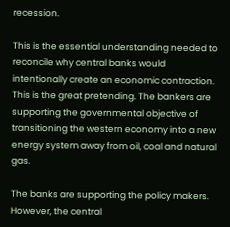recession.

This is the essential understanding needed to reconcile why central banks would intentionally create an economic contraction.  This is the great pretending. The bankers are supporting the governmental objective of transitioning the western economy into a new energy system away from oil, coal and natural gas.

The banks are supporting the policy makers.  However, the central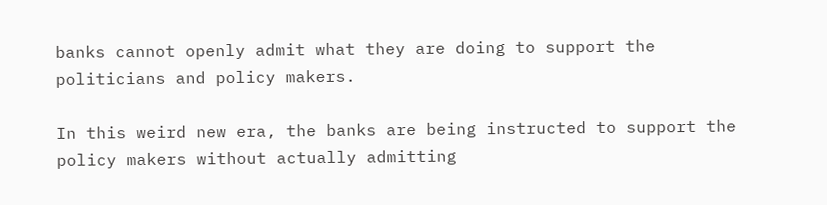banks cannot openly admit what they are doing to support the politicians and policy makers.

In this weird new era, the banks are being instructed to support the policy makers without actually admitting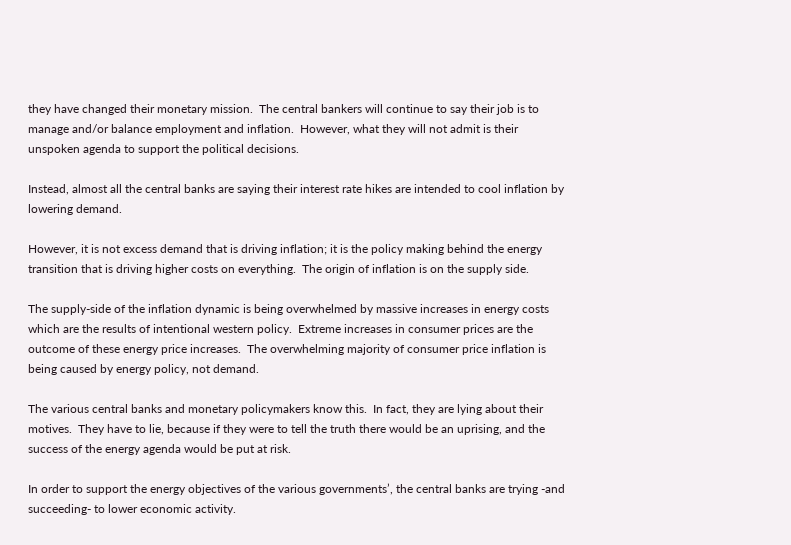they have changed their monetary mission.  The central bankers will continue to say their job is to manage and/or balance employment and inflation.  However, what they will not admit is their unspoken agenda to support the political decisions.

Instead, almost all the central banks are saying their interest rate hikes are intended to cool inflation by lowering demand.

However, it is not excess demand that is driving inflation; it is the policy making behind the energy transition that is driving higher costs on everything.  The origin of inflation is on the supply side.

The supply-side of the inflation dynamic is being overwhelmed by massive increases in energy costs which are the results of intentional western policy.  Extreme increases in consumer prices are the outcome of these energy price increases.  The overwhelming majority of consumer price inflation is being caused by energy policy, not demand.

The various central banks and monetary policymakers know this.  In fact, they are lying about their motives.  They have to lie, because if they were to tell the truth there would be an uprising, and the success of the energy agenda would be put at risk.

In order to support the energy objectives of the various governments’, the central banks are trying -and succeeding- to lower economic activity.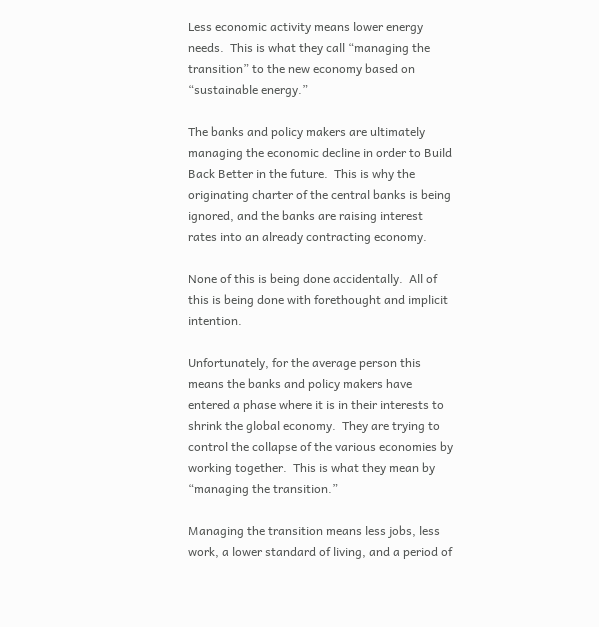Less economic activity means lower energy needs.  This is what they call “managing the transition” to the new economy based on “sustainable energy.”

The banks and policy makers are ultimately managing the economic decline in order to Build Back Better in the future.  This is why the originating charter of the central banks is being ignored, and the banks are raising interest rates into an already contracting economy.

None of this is being done accidentally.  All of this is being done with forethought and implicit intention.

Unfortunately, for the average person this means the banks and policy makers have entered a phase where it is in their interests to shrink the global economy.  They are trying to control the collapse of the various economies by working together.  This is what they mean by “managing the transition.”

Managing the transition means less jobs, less work, a lower standard of living, and a period of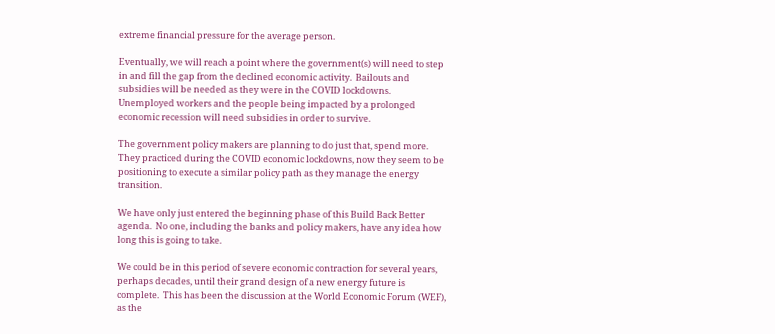extreme financial pressure for the average person.

Eventually, we will reach a point where the government(s) will need to step in and fill the gap from the declined economic activity.  Bailouts and subsidies will be needed as they were in the COVID lockdowns.  Unemployed workers and the people being impacted by a prolonged economic recession will need subsidies in order to survive.

The government policy makers are planning to do just that, spend more.  They practiced during the COVID economic lockdowns, now they seem to be positioning to execute a similar policy path as they manage the energy transition.

We have only just entered the beginning phase of this Build Back Better agenda.  No one, including the banks and policy makers, have any idea how long this is going to take.

We could be in this period of severe economic contraction for several years, perhaps decades, until their grand design of a new energy future is complete.  This has been the discussion at the World Economic Forum (WEF), as the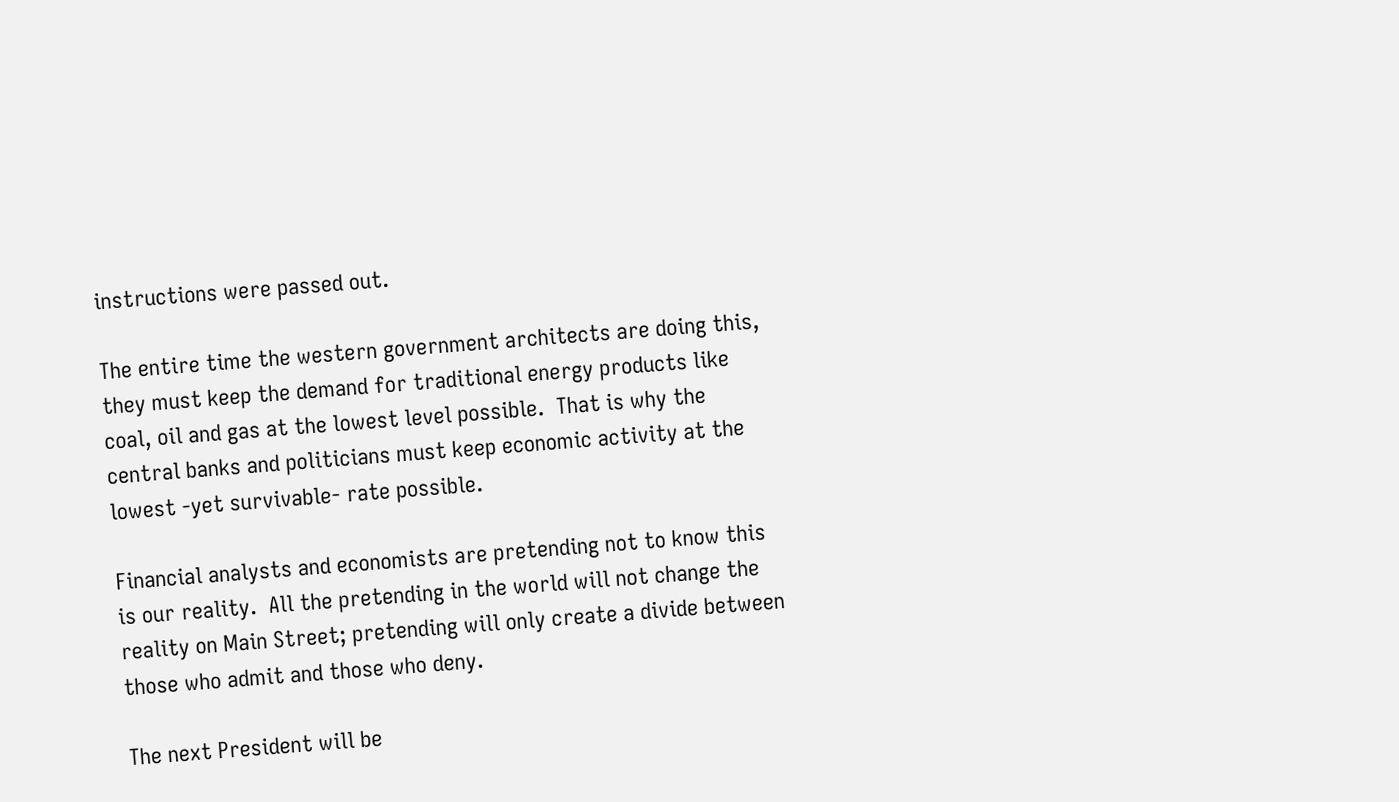instructions were passed out.

The entire time the western government architects are doing this, they must keep the demand for traditional energy products like coal, oil and gas at the lowest level possible.  That is why the central banks and politicians must keep economic activity at the lowest -yet survivable- rate possible.

Financial analysts and economists are pretending not to know this is our reality.  All the pretending in the world will not change the reality on Main Street; pretending will only create a divide between those who admit and those who deny.

The next President will be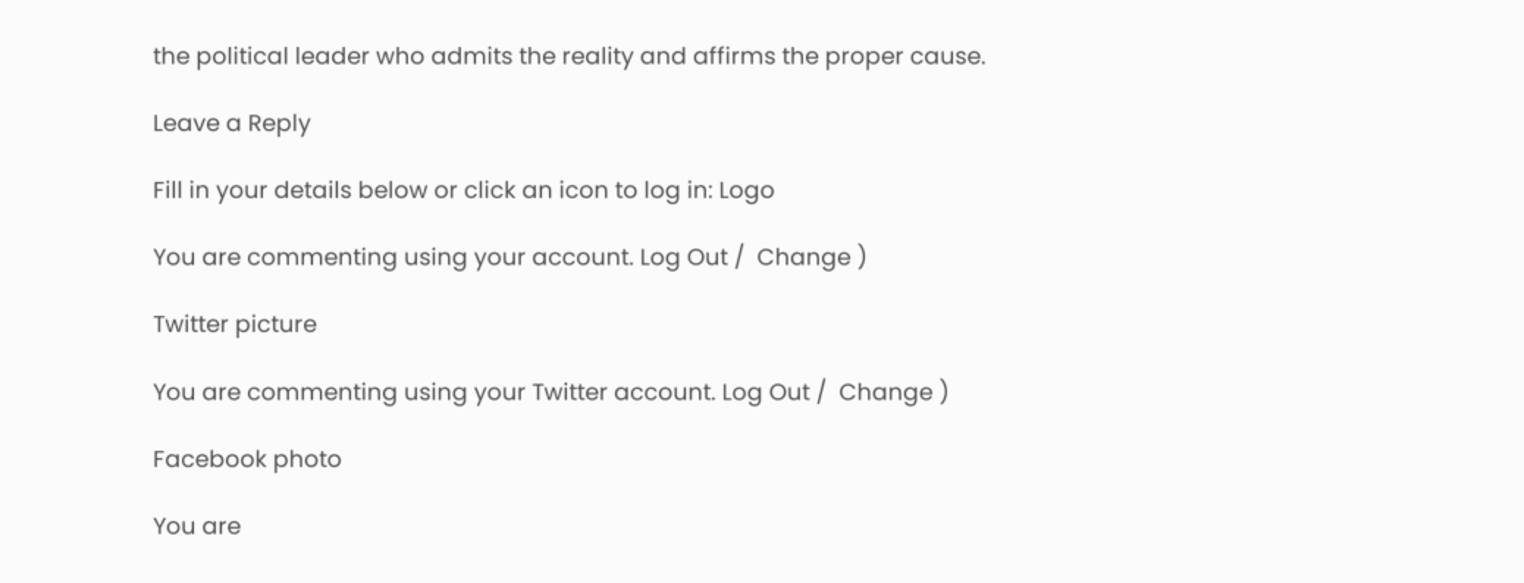the political leader who admits the reality and affirms the proper cause.

Leave a Reply

Fill in your details below or click an icon to log in: Logo

You are commenting using your account. Log Out /  Change )

Twitter picture

You are commenting using your Twitter account. Log Out /  Change )

Facebook photo

You are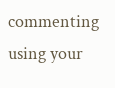commenting using your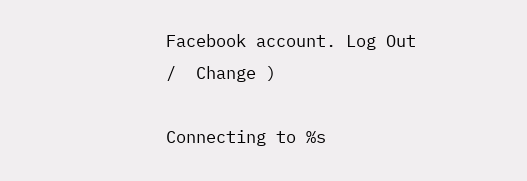Facebook account. Log Out /  Change )

Connecting to %s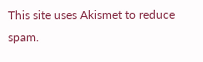This site uses Akismet to reduce spam.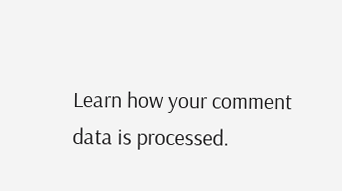Learn how your comment data is processed.